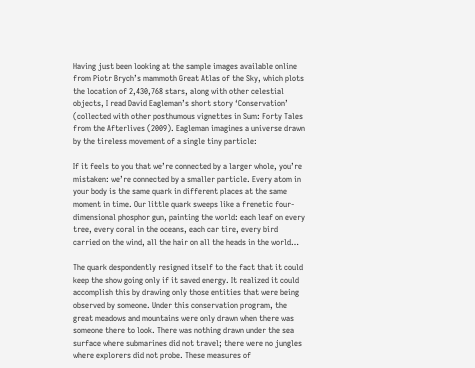Having just been looking at the sample images available online from Piotr Brych’s mammoth Great Atlas of the Sky, which plots the location of 2,430,768 stars, along with other celestial objects, I read David Eagleman’s short story ‘Conservation’ (collected with other posthumous vignettes in Sum: Forty Tales from the Afterlives (2009). Eagleman imagines a universe drawn by the tireless movement of a single tiny particle:

If it feels to you that we’re connected by a larger whole, you’re mistaken: we’re connected by a smaller particle. Every atom in your body is the same quark in different places at the same moment in time. Our little quark sweeps like a frenetic four-dimensional phosphor gun, painting the world: each leaf on every tree, every coral in the oceans, each car tire, every bird carried on the wind, all the hair on all the heads in the world…

The quark despondently resigned itself to the fact that it could keep the show going only if it saved energy. It realized it could accomplish this by drawing only those entities that were being observed by someone. Under this conservation program, the great meadows and mountains were only drawn when there was someone there to look. There was nothing drawn under the sea surface where submarines did not travel; there were no jungles where explorers did not probe. These measures of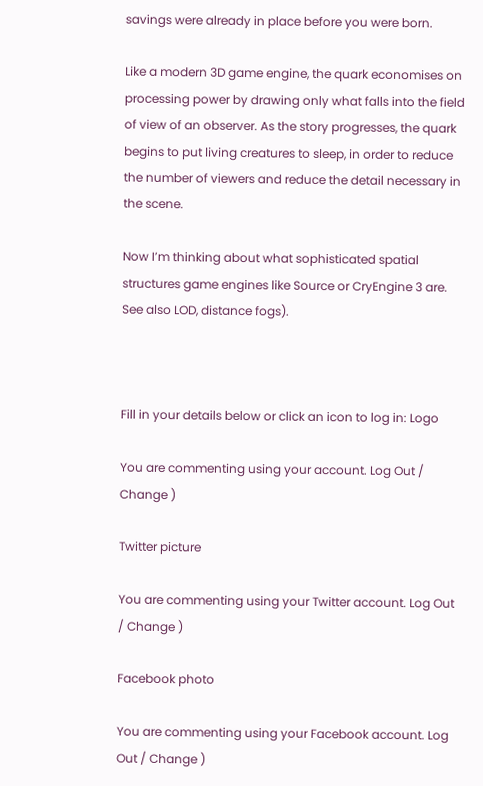savings were already in place before you were born.

Like a modern 3D game engine, the quark economises on processing power by drawing only what falls into the field of view of an observer. As the story progresses, the quark begins to put living creatures to sleep, in order to reduce the number of viewers and reduce the detail necessary in the scene.

Now I’m thinking about what sophisticated spatial structures game engines like Source or CryEngine 3 are. See also LOD, distance fogs).



Fill in your details below or click an icon to log in: Logo

You are commenting using your account. Log Out / Change )

Twitter picture

You are commenting using your Twitter account. Log Out / Change )

Facebook photo

You are commenting using your Facebook account. Log Out / Change )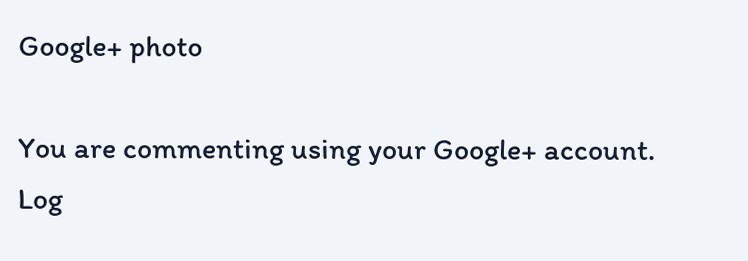Google+ photo

You are commenting using your Google+ account. Log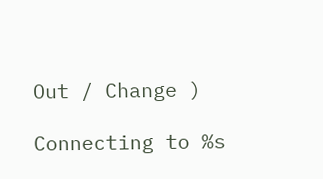Out / Change )

Connecting to %s